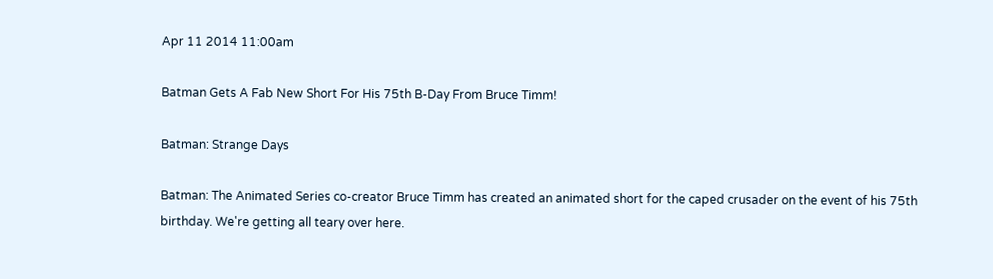Apr 11 2014 11:00am

Batman Gets A Fab New Short For His 75th B-Day From Bruce Timm!

Batman: Strange Days

Batman: The Animated Series co-creator Bruce Timm has created an animated short for the caped crusader on the event of his 75th birthday. We're getting all teary over here.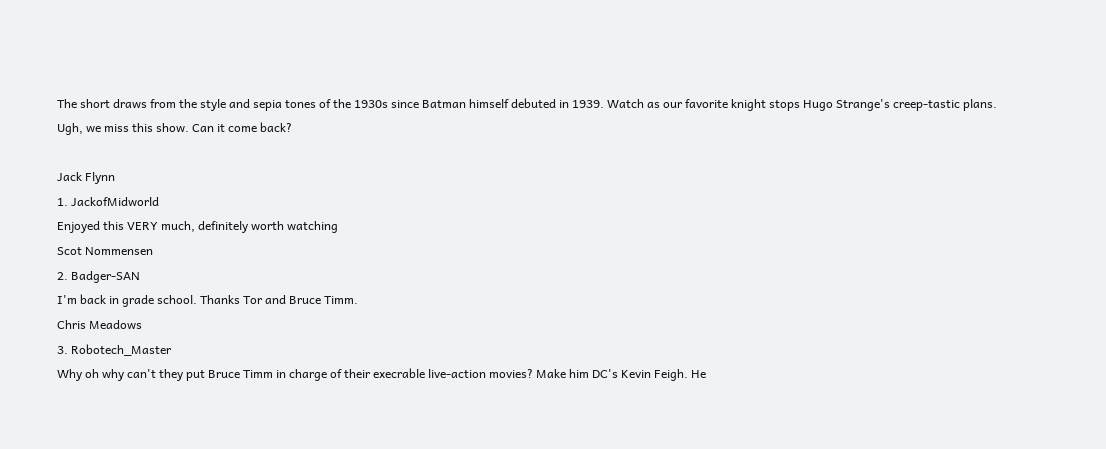The short draws from the style and sepia tones of the 1930s since Batman himself debuted in 1939. Watch as our favorite knight stops Hugo Strange's creep-tastic plans. Ugh, we miss this show. Can it come back?

Jack Flynn
1. JackofMidworld
Enjoyed this VERY much, definitely worth watching
Scot Nommensen
2. Badger-SAN
I'm back in grade school. Thanks Tor and Bruce Timm.
Chris Meadows
3. Robotech_Master
Why oh why can't they put Bruce Timm in charge of their execrable live-action movies? Make him DC's Kevin Feigh. He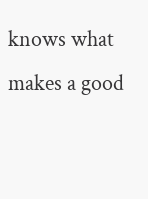knows what makes a good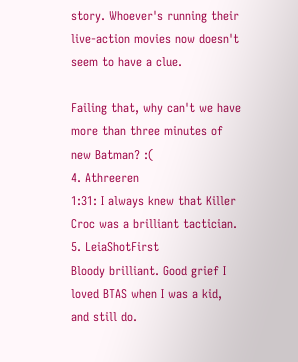story. Whoever's running their live-action movies now doesn't seem to have a clue.

Failing that, why can't we have more than three minutes of new Batman? :(
4. Athreeren
1:31: I always knew that Killer Croc was a brilliant tactician.
5. LeiaShotFirst
Bloody brilliant. Good grief I loved BTAS when I was a kid, and still do.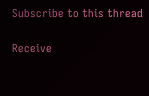Subscribe to this thread

Receive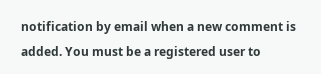notification by email when a new comment is added. You must be a registered user to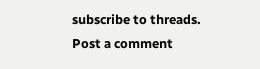subscribe to threads.
Post a comment